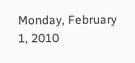Monday, February 1, 2010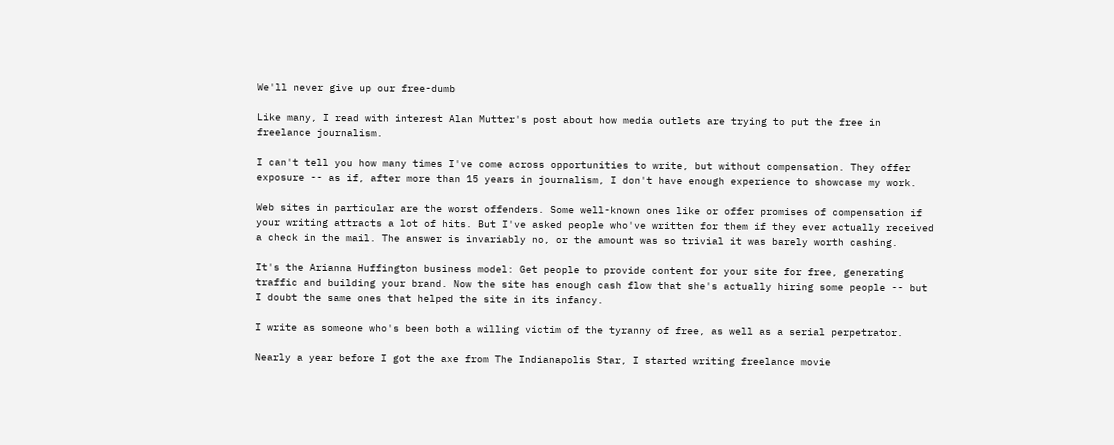We'll never give up our free-dumb

Like many, I read with interest Alan Mutter's post about how media outlets are trying to put the free in freelance journalism.

I can't tell you how many times I've come across opportunities to write, but without compensation. They offer exposure -- as if, after more than 15 years in journalism, I don't have enough experience to showcase my work.

Web sites in particular are the worst offenders. Some well-known ones like or offer promises of compensation if your writing attracts a lot of hits. But I've asked people who've written for them if they ever actually received a check in the mail. The answer is invariably no, or the amount was so trivial it was barely worth cashing.

It's the Arianna Huffington business model: Get people to provide content for your site for free, generating traffic and building your brand. Now the site has enough cash flow that she's actually hiring some people -- but I doubt the same ones that helped the site in its infancy.

I write as someone who's been both a willing victim of the tyranny of free, as well as a serial perpetrator.

Nearly a year before I got the axe from The Indianapolis Star, I started writing freelance movie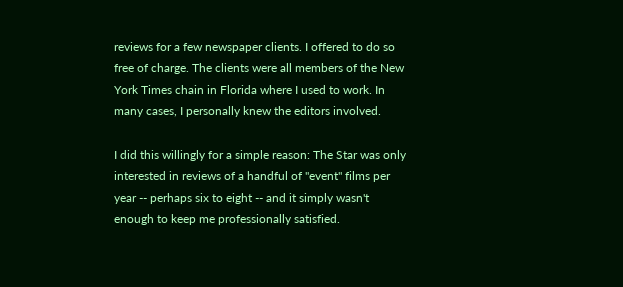reviews for a few newspaper clients. I offered to do so free of charge. The clients were all members of the New York Times chain in Florida where I used to work. In many cases, I personally knew the editors involved.

I did this willingly for a simple reason: The Star was only interested in reviews of a handful of "event" films per year -- perhaps six to eight -- and it simply wasn't enough to keep me professionally satisfied.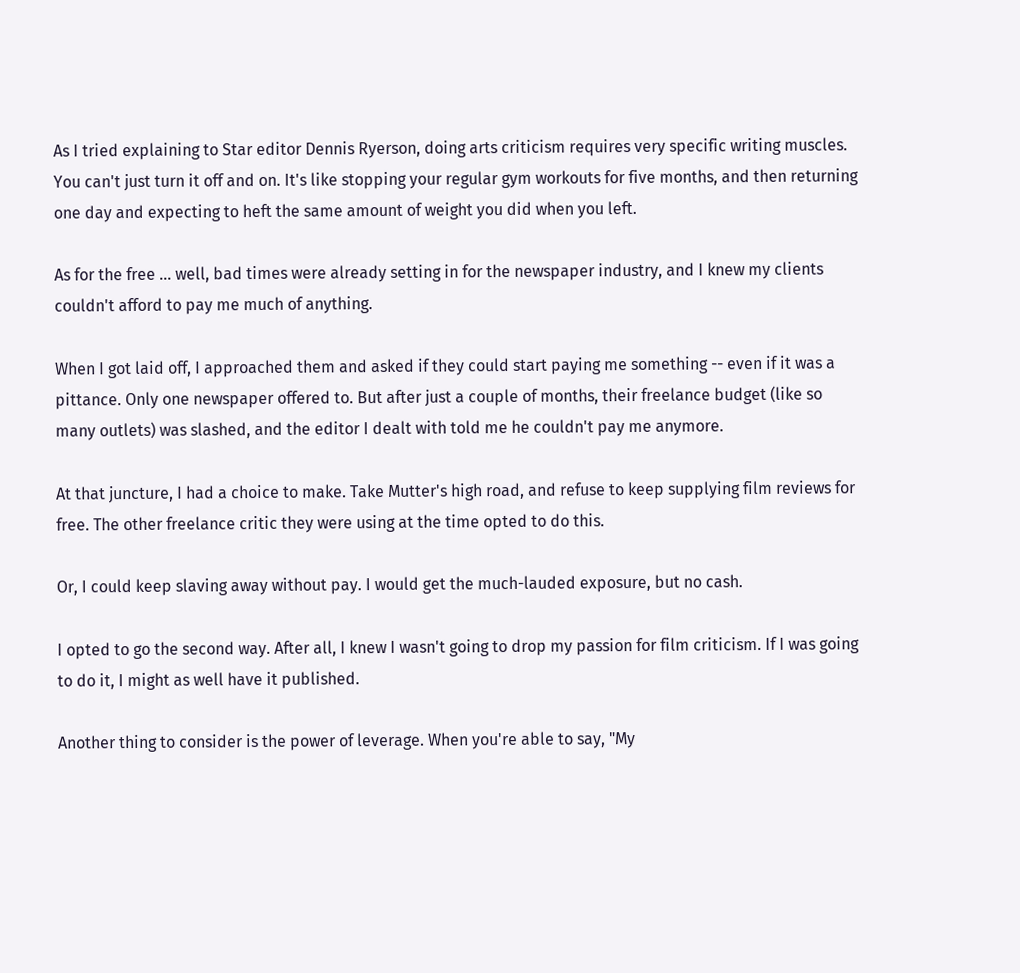As I tried explaining to Star editor Dennis Ryerson, doing arts criticism requires very specific writing muscles. You can't just turn it off and on. It's like stopping your regular gym workouts for five months, and then returning one day and expecting to heft the same amount of weight you did when you left.

As for the free ... well, bad times were already setting in for the newspaper industry, and I knew my clients couldn't afford to pay me much of anything.

When I got laid off, I approached them and asked if they could start paying me something -- even if it was a pittance. Only one newspaper offered to. But after just a couple of months, their freelance budget (like so many outlets) was slashed, and the editor I dealt with told me he couldn't pay me anymore.

At that juncture, I had a choice to make. Take Mutter's high road, and refuse to keep supplying film reviews for free. The other freelance critic they were using at the time opted to do this.

Or, I could keep slaving away without pay. I would get the much-lauded exposure, but no cash.

I opted to go the second way. After all, I knew I wasn't going to drop my passion for film criticism. If I was going to do it, I might as well have it published.

Another thing to consider is the power of leverage. When you're able to say, "My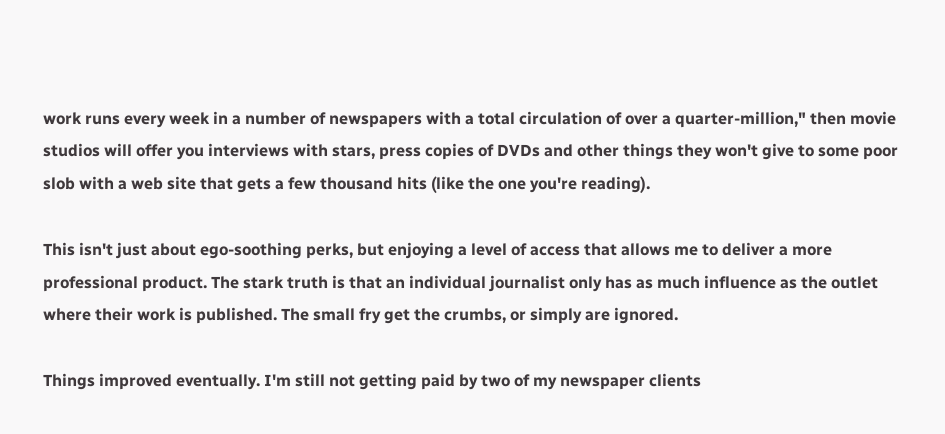work runs every week in a number of newspapers with a total circulation of over a quarter-million," then movie studios will offer you interviews with stars, press copies of DVDs and other things they won't give to some poor slob with a web site that gets a few thousand hits (like the one you're reading).

This isn't just about ego-soothing perks, but enjoying a level of access that allows me to deliver a more professional product. The stark truth is that an individual journalist only has as much influence as the outlet where their work is published. The small fry get the crumbs, or simply are ignored.

Things improved eventually. I'm still not getting paid by two of my newspaper clients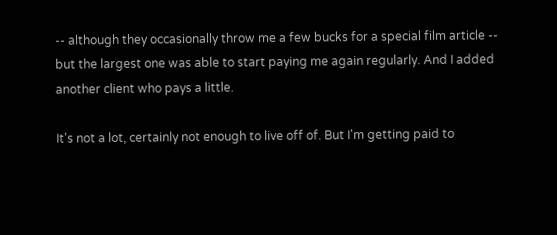-- although they occasionally throw me a few bucks for a special film article -- but the largest one was able to start paying me again regularly. And I added another client who pays a little.

It's not a lot, certainly not enough to live off of. But I'm getting paid to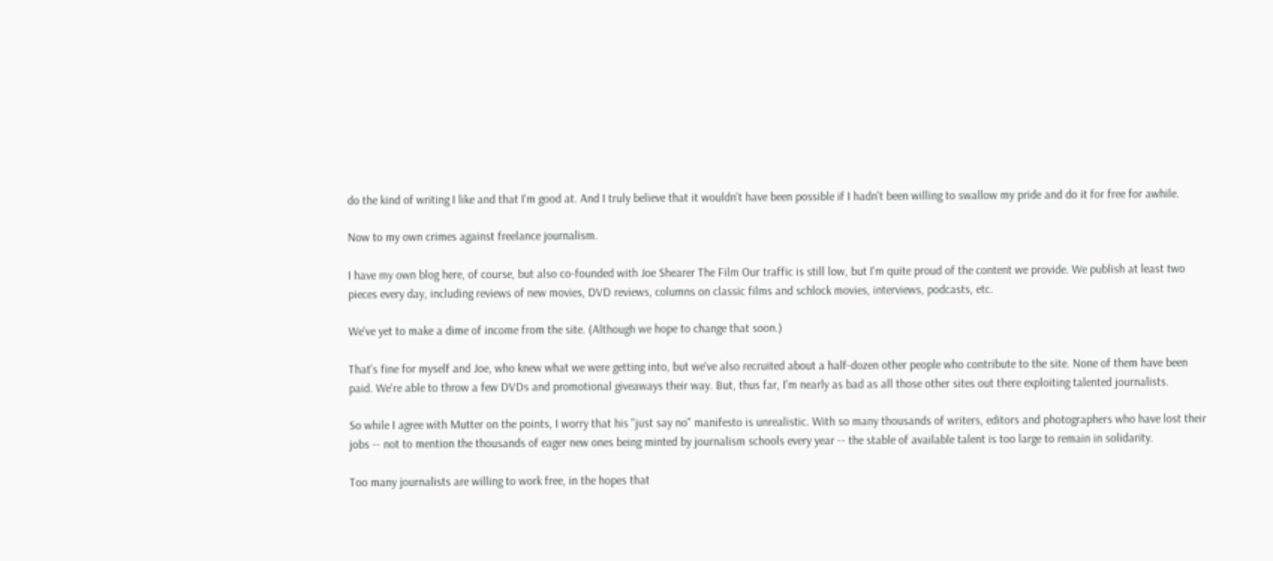do the kind of writing I like and that I'm good at. And I truly believe that it wouldn't have been possible if I hadn't been willing to swallow my pride and do it for free for awhile.

Now to my own crimes against freelance journalism.

I have my own blog here, of course, but also co-founded with Joe Shearer The Film Our traffic is still low, but I'm quite proud of the content we provide. We publish at least two pieces every day, including reviews of new movies, DVD reviews, columns on classic films and schlock movies, interviews, podcasts, etc.

We've yet to make a dime of income from the site. (Although we hope to change that soon.)

That's fine for myself and Joe, who knew what we were getting into, but we've also recruited about a half-dozen other people who contribute to the site. None of them have been paid. We're able to throw a few DVDs and promotional giveaways their way. But, thus far, I'm nearly as bad as all those other sites out there exploiting talented journalists.

So while I agree with Mutter on the points, I worry that his "just say no" manifesto is unrealistic. With so many thousands of writers, editors and photographers who have lost their jobs -- not to mention the thousands of eager new ones being minted by journalism schools every year -- the stable of available talent is too large to remain in solidarity.

Too many journalists are willing to work free, in the hopes that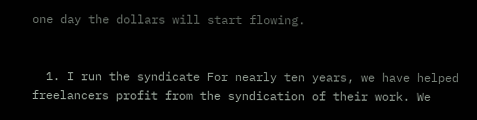one day the dollars will start flowing.


  1. I run the syndicate For nearly ten years, we have helped freelancers profit from the syndication of their work. We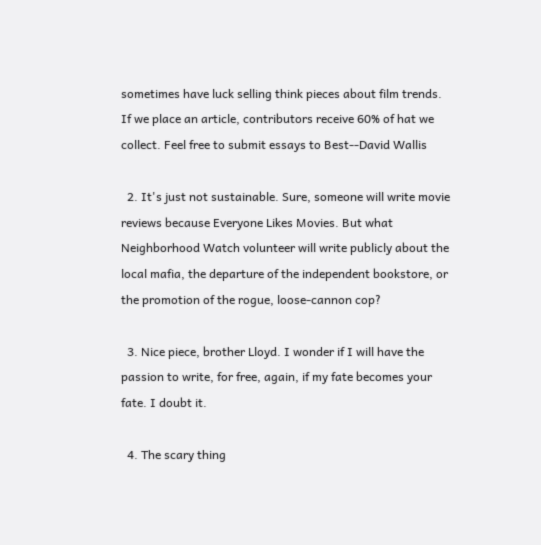sometimes have luck selling think pieces about film trends. If we place an article, contributors receive 60% of hat we collect. Feel free to submit essays to Best--David Wallis

  2. It's just not sustainable. Sure, someone will write movie reviews because Everyone Likes Movies. But what Neighborhood Watch volunteer will write publicly about the local mafia, the departure of the independent bookstore, or the promotion of the rogue, loose-cannon cop?

  3. Nice piece, brother Lloyd. I wonder if I will have the passion to write, for free, again, if my fate becomes your fate. I doubt it.

  4. The scary thing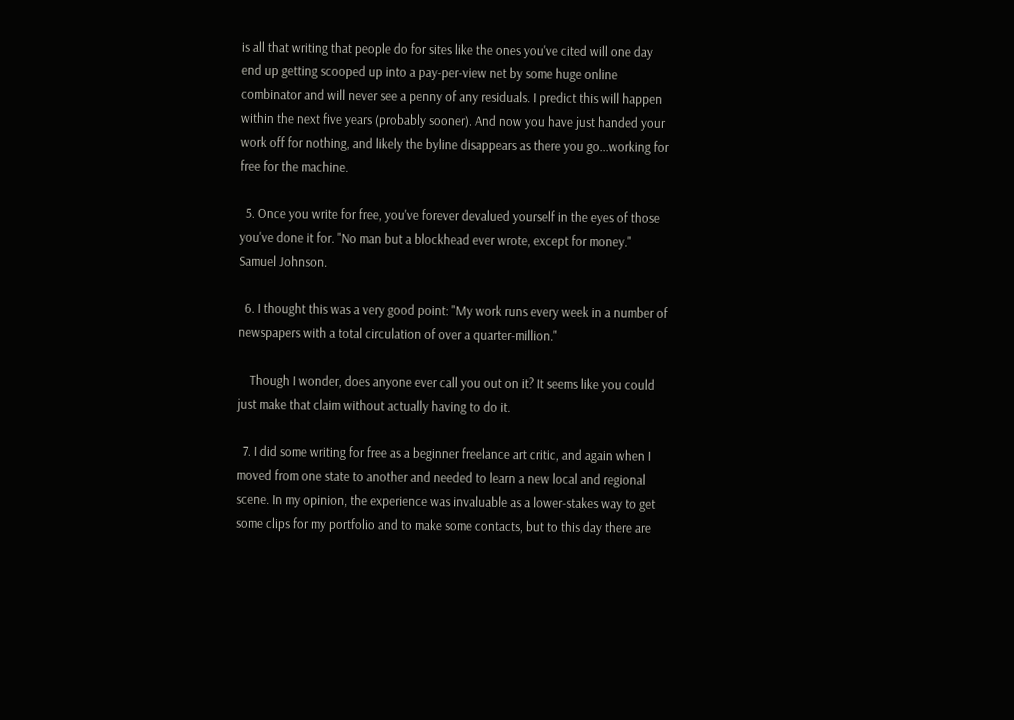is all that writing that people do for sites like the ones you've cited will one day end up getting scooped up into a pay-per-view net by some huge online combinator and will never see a penny of any residuals. I predict this will happen within the next five years (probably sooner). And now you have just handed your work off for nothing, and likely the byline disappears as there you go...working for free for the machine.

  5. Once you write for free, you've forever devalued yourself in the eyes of those you've done it for. "No man but a blockhead ever wrote, except for money." Samuel Johnson.

  6. I thought this was a very good point: "My work runs every week in a number of newspapers with a total circulation of over a quarter-million."

    Though I wonder, does anyone ever call you out on it? It seems like you could just make that claim without actually having to do it.

  7. I did some writing for free as a beginner freelance art critic, and again when I moved from one state to another and needed to learn a new local and regional scene. In my opinion, the experience was invaluable as a lower-stakes way to get some clips for my portfolio and to make some contacts, but to this day there are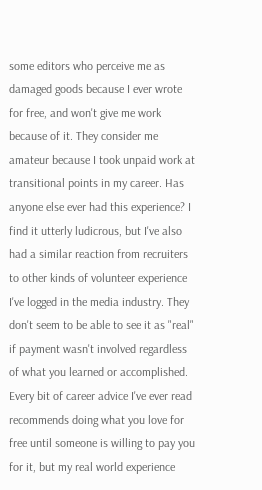some editors who perceive me as damaged goods because I ever wrote for free, and won't give me work because of it. They consider me amateur because I took unpaid work at transitional points in my career. Has anyone else ever had this experience? I find it utterly ludicrous, but I've also had a similar reaction from recruiters to other kinds of volunteer experience I've logged in the media industry. They don't seem to be able to see it as "real" if payment wasn't involved regardless of what you learned or accomplished. Every bit of career advice I've ever read recommends doing what you love for free until someone is willing to pay you for it, but my real world experience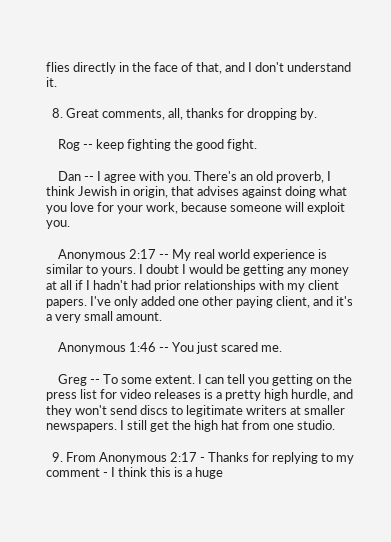flies directly in the face of that, and I don't understand it.

  8. Great comments, all, thanks for dropping by.

    Rog -- keep fighting the good fight.

    Dan -- I agree with you. There's an old proverb, I think Jewish in origin, that advises against doing what you love for your work, because someone will exploit you.

    Anonymous 2:17 -- My real world experience is similar to yours. I doubt I would be getting any money at all if I hadn't had prior relationships with my client papers. I've only added one other paying client, and it's a very small amount.

    Anonymous 1:46 -- You just scared me.

    Greg -- To some extent. I can tell you getting on the press list for video releases is a pretty high hurdle, and they won't send discs to legitimate writers at smaller newspapers. I still get the high hat from one studio.

  9. From Anonymous 2:17 - Thanks for replying to my comment - I think this is a huge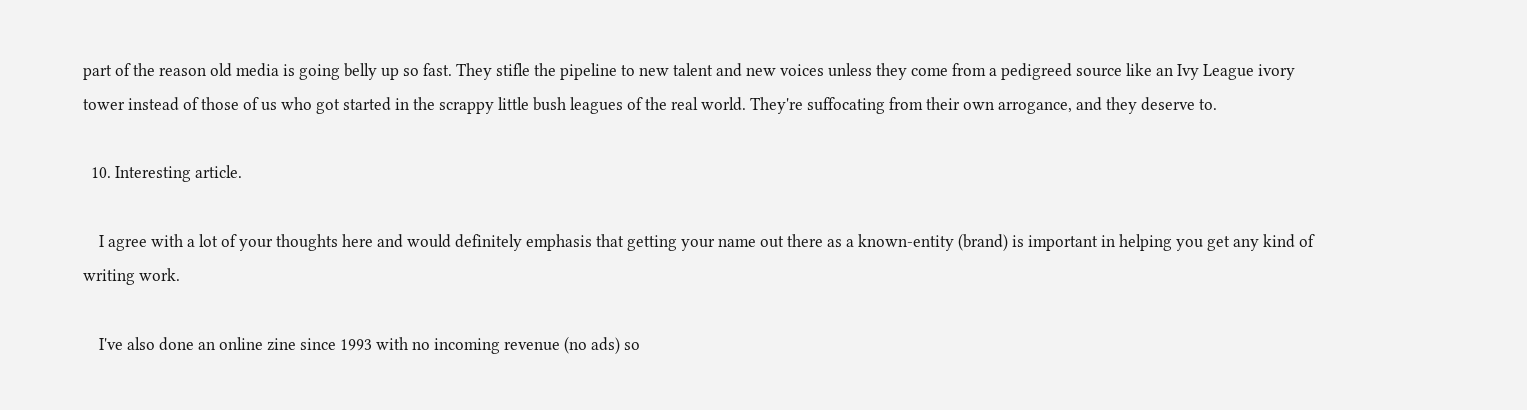part of the reason old media is going belly up so fast. They stifle the pipeline to new talent and new voices unless they come from a pedigreed source like an Ivy League ivory tower instead of those of us who got started in the scrappy little bush leagues of the real world. They're suffocating from their own arrogance, and they deserve to.

  10. Interesting article.

    I agree with a lot of your thoughts here and would definitely emphasis that getting your name out there as a known-entity (brand) is important in helping you get any kind of writing work.

    I've also done an online zine since 1993 with no incoming revenue (no ads) so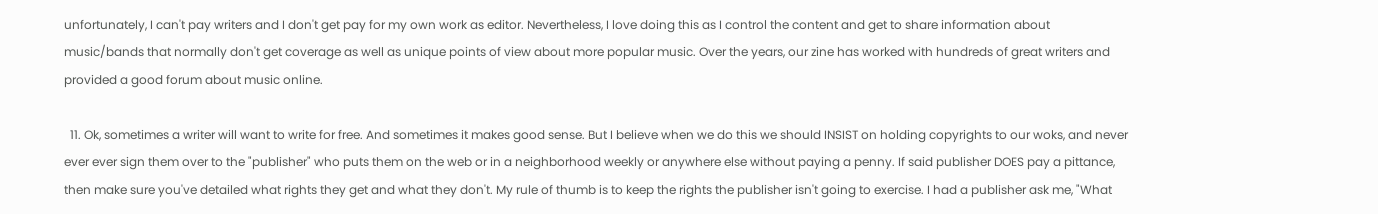unfortunately, I can't pay writers and I don't get pay for my own work as editor. Nevertheless, I love doing this as I control the content and get to share information about music/bands that normally don't get coverage as well as unique points of view about more popular music. Over the years, our zine has worked with hundreds of great writers and provided a good forum about music online.

  11. Ok, sometimes a writer will want to write for free. And sometimes it makes good sense. But I believe when we do this we should INSIST on holding copyrights to our woks, and never ever ever sign them over to the "publisher" who puts them on the web or in a neighborhood weekly or anywhere else without paying a penny. If said publisher DOES pay a pittance, then make sure you've detailed what rights they get and what they don't. My rule of thumb is to keep the rights the publisher isn't going to exercise. I had a publisher ask me, "What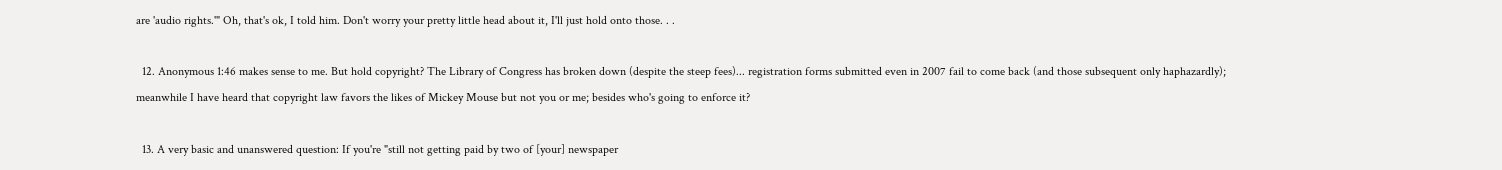are 'audio rights.'" Oh, that's ok, I told him. Don't worry your pretty little head about it, I'll just hold onto those. . .

  12. Anonymous 1:46 makes sense to me. But hold copyright? The Library of Congress has broken down (despite the steep fees)... registration forms submitted even in 2007 fail to come back (and those subsequent only haphazardly); meanwhile I have heard that copyright law favors the likes of Mickey Mouse but not you or me; besides who's going to enforce it?

  13. A very basic and unanswered question: If you're "still not getting paid by two of [your] newspaper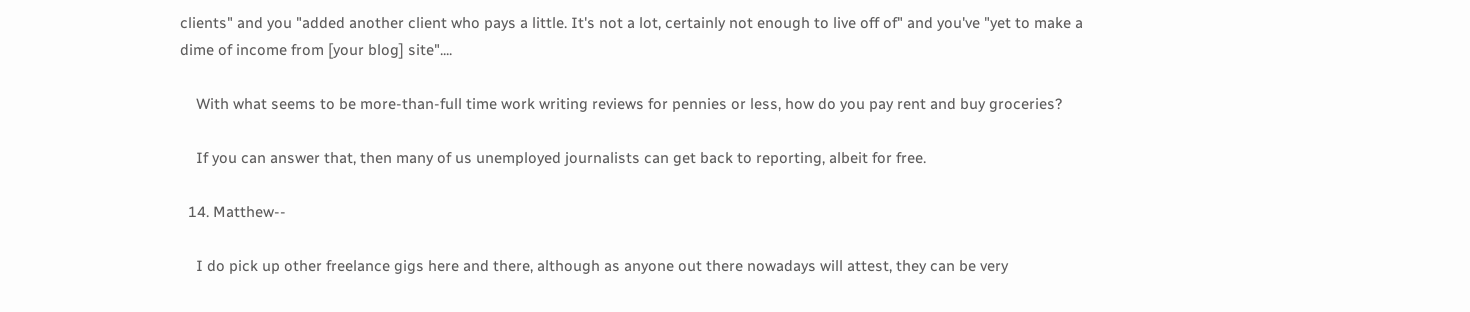clients" and you "added another client who pays a little. It's not a lot, certainly not enough to live off of" and you've "yet to make a dime of income from [your blog] site"....

    With what seems to be more-than-full time work writing reviews for pennies or less, how do you pay rent and buy groceries?

    If you can answer that, then many of us unemployed journalists can get back to reporting, albeit for free.

  14. Matthew--

    I do pick up other freelance gigs here and there, although as anyone out there nowadays will attest, they can be very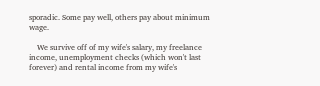sporadic. Some pay well, others pay about minimum wage.

    We survive off of my wife's salary, my freelance income, unemployment checks (which won't last forever) and rental income from my wife's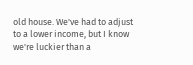old house. We've had to adjust to a lower income, but I know we're luckier than a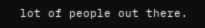lot of people out there.